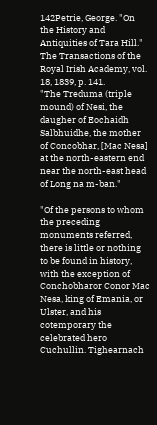142Petrie, George. "On the History and Antiquities of Tara Hill." The Transactions of the Royal Irish Academy, vol. 18, 1839, p. 141.
"The Treduma (triple mound) of Nesi, the daugher of Eochaidh Salbhuidhe, the mother of Concobhar, [Mac Nesa] at the north-eastern end near the north-east head of Long na m-ban."

"Of the persons to whom the preceding monuments referred, there is little or nothing to be found in history, with the exception of Conchobharor Conor Mac Nesa, king of Emania, or Ulster, and his cotemporary the celebrated hero Cuchullin. Tighearnach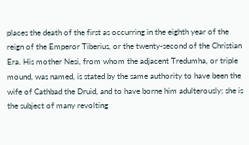places the death of the first as occurring in the eighth year of the reign of the Emperor Tiberius, or the twenty-second of the Christian Era. His mother Nesi, from whom the adjacent Tredumha, or triple mound, was named, is stated by the same authority to have been the wife of Cathbad the Druid, and to have borne him adulterously; she is the subject of many revolting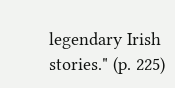legendary Irish stories." (p. 225)